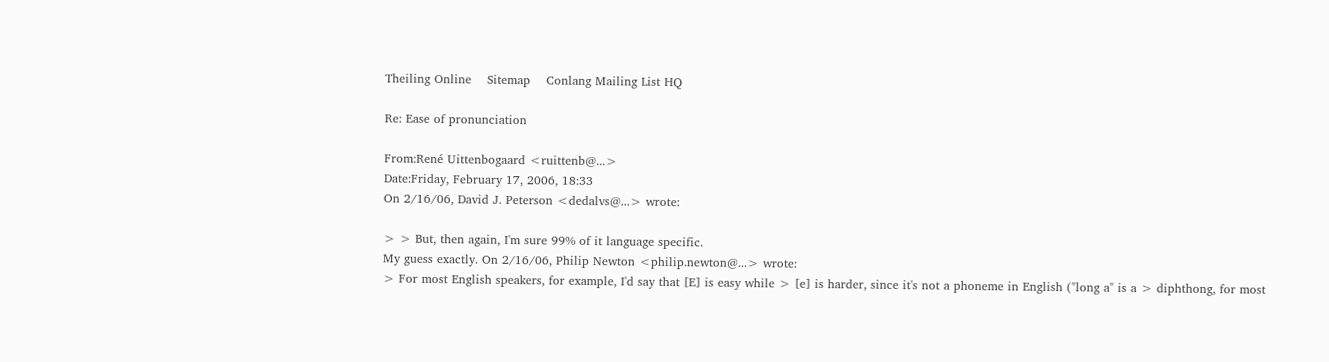Theiling Online    Sitemap    Conlang Mailing List HQ

Re: Ease of pronunciation

From:René Uittenbogaard <ruittenb@...>
Date:Friday, February 17, 2006, 18:33
On 2/16/06, David J. Peterson <dedalvs@...> wrote:

> > But, then again, I'm sure 99% of it language specific.
My guess exactly. On 2/16/06, Philip Newton <philip.newton@...> wrote:
> For most English speakers, for example, I'd say that [E] is easy while > [e] is harder, since it's not a phoneme in English ("long a" is a > diphthong, for most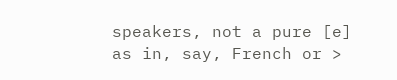speakers, not a pure [e] as in, say, French or >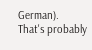German).
That's probably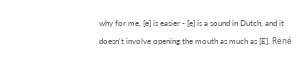why for me, [e] is easier - [e] is a sound in Dutch, and it doesn't involve opening the mouth as much as [E]. René